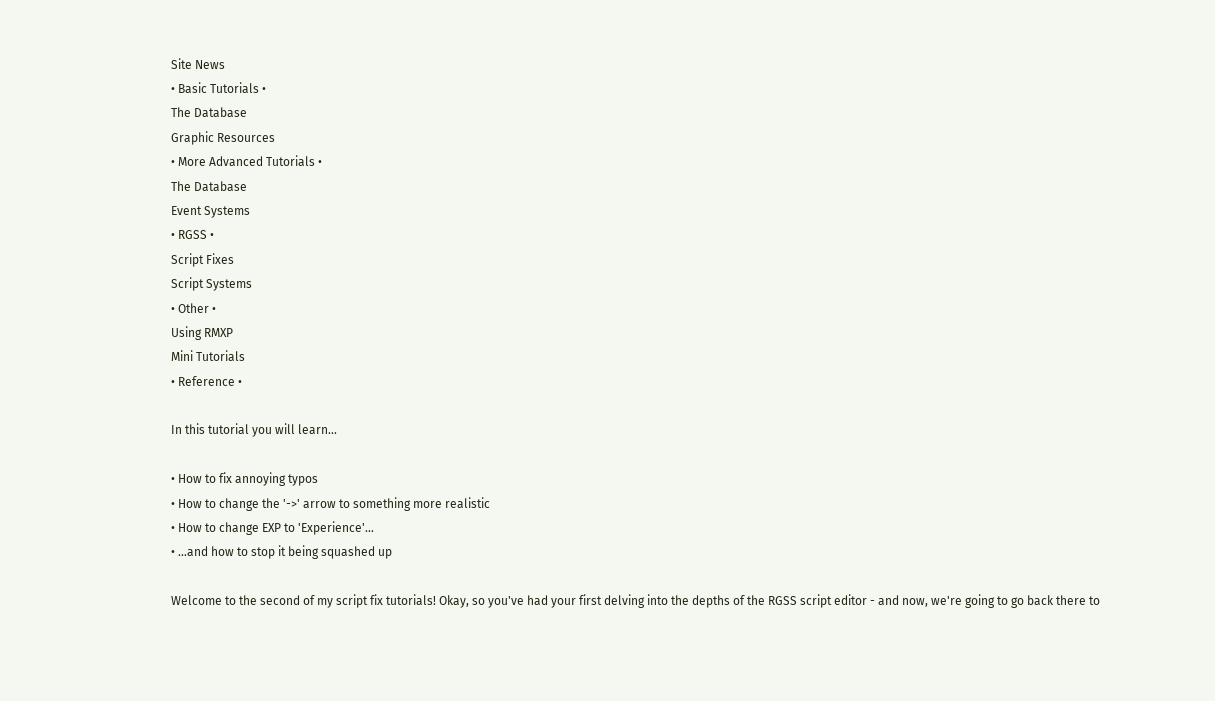Site News
• Basic Tutorials •
The Database
Graphic Resources
• More Advanced Tutorials •
The Database
Event Systems
• RGSS •
Script Fixes
Script Systems
• Other •
Using RMXP
Mini Tutorials
• Reference •

In this tutorial you will learn...

• How to fix annoying typos
• How to change the '->' arrow to something more realistic
• How to change EXP to 'Experience'...
• ...and how to stop it being squashed up

Welcome to the second of my script fix tutorials! Okay, so you've had your first delving into the depths of the RGSS script editor - and now, we're going to go back there to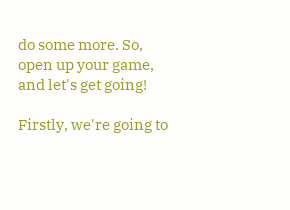do some more. So, open up your game, and let's get going!

Firstly, we're going to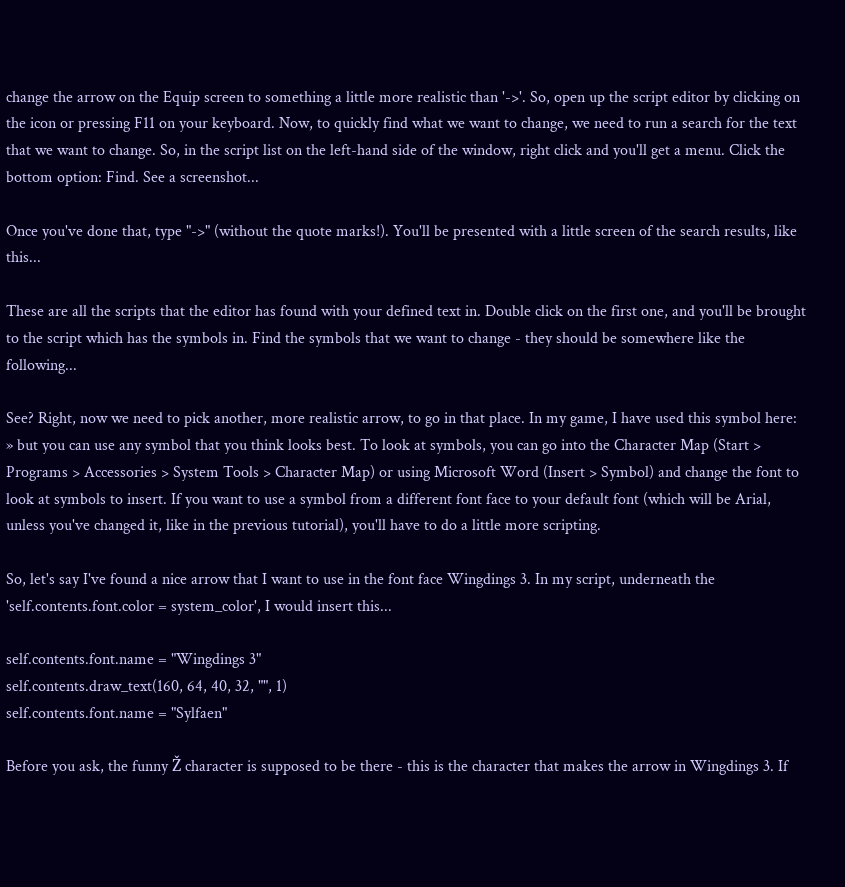change the arrow on the Equip screen to something a little more realistic than '->'. So, open up the script editor by clicking on the icon or pressing F11 on your keyboard. Now, to quickly find what we want to change, we need to run a search for the text that we want to change. So, in the script list on the left-hand side of the window, right click and you'll get a menu. Click the bottom option: Find. See a screenshot...

Once you've done that, type "->" (without the quote marks!). You'll be presented with a little screen of the search results, like this...

These are all the scripts that the editor has found with your defined text in. Double click on the first one, and you'll be brought to the script which has the symbols in. Find the symbols that we want to change - they should be somewhere like the following...

See? Right, now we need to pick another, more realistic arrow, to go in that place. In my game, I have used this symbol here: » but you can use any symbol that you think looks best. To look at symbols, you can go into the Character Map (Start > Programs > Accessories > System Tools > Character Map) or using Microsoft Word (Insert > Symbol) and change the font to look at symbols to insert. If you want to use a symbol from a different font face to your default font (which will be Arial, unless you've changed it, like in the previous tutorial), you'll have to do a little more scripting.

So, let's say I've found a nice arrow that I want to use in the font face Wingdings 3. In my script, underneath the 'self.contents.font.color = system_color', I would insert this...

self.contents.font.name = "Wingdings 3"
self.contents.draw_text(160, 64, 40, 32, "", 1)
self.contents.font.name = "Sylfaen"

Before you ask, the funny Ž character is supposed to be there - this is the character that makes the arrow in Wingdings 3. If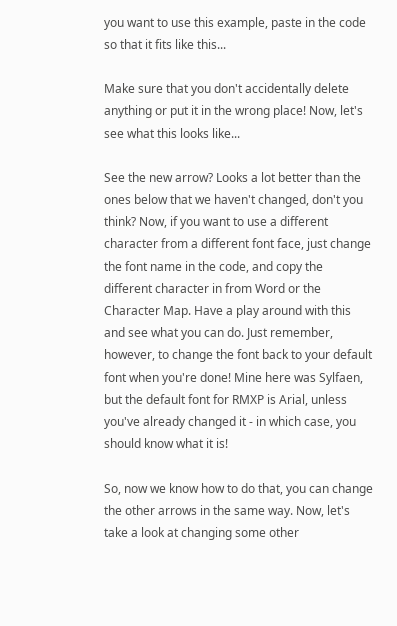you want to use this example, paste in the code so that it fits like this...

Make sure that you don't accidentally delete anything or put it in the wrong place! Now, let's see what this looks like...

See the new arrow? Looks a lot better than the ones below that we haven't changed, don't you think? Now, if you want to use a different character from a different font face, just change the font name in the code, and copy the different character in from Word or the Character Map. Have a play around with this and see what you can do. Just remember, however, to change the font back to your default font when you're done! Mine here was Sylfaen, but the default font for RMXP is Arial, unless you've already changed it - in which case, you should know what it is!

So, now we know how to do that, you can change the other arrows in the same way. Now, let's take a look at changing some other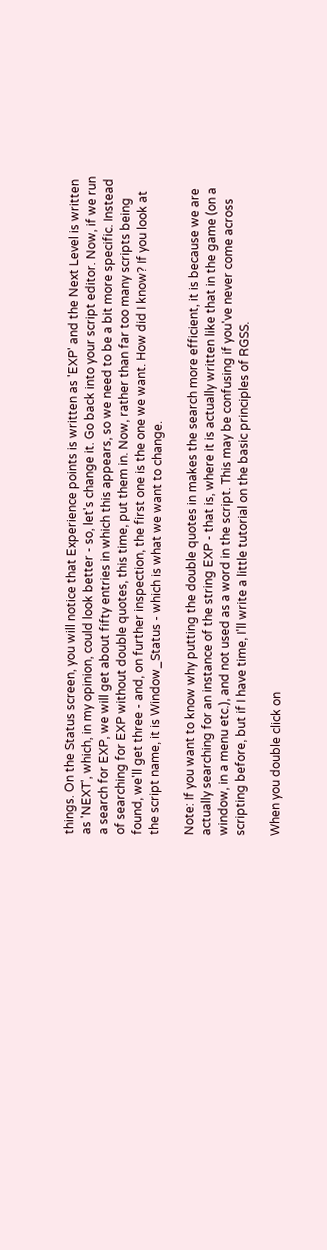things. On the Status screen, you will notice that Experience points is written as 'EXP' and the Next Level is written as 'NEXT', which, in my opinion, could look better - so, let's change it. Go back into your script editor. Now, if we run a search for EXP, we will get about fifty entries in which this appears, so we need to be a bit more specific. Instead of searching for EXP without double quotes, this time, put them in. Now, rather than far too many scripts being found, we'll get three - and, on further inspection, the first one is the one we want. How did I know? If you look at the script name, it is Window_Status - which is what we want to change.

Note: If you want to know why putting the double quotes in makes the search more efficient, it is because we are actually searching for an instance of the string EXP - that is, where it is actually written like that in the game (on a window, in a menu etc.), and not used as a word in the script. This may be confusing if you've never come across scripting before, but if I have time, I'll write a little tutorial on the basic principles of RGSS.

When you double click on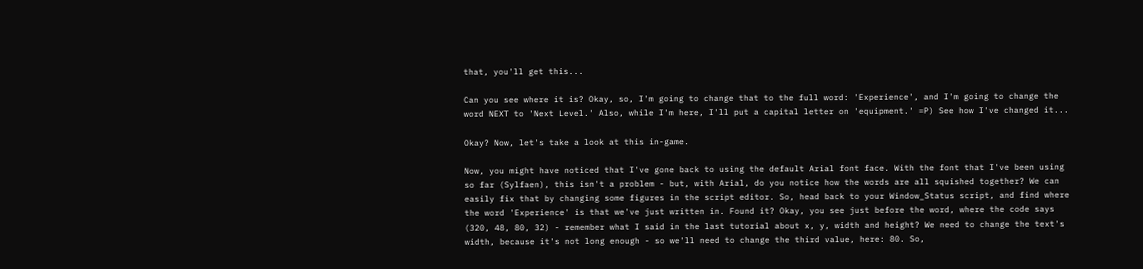that, you'll get this...

Can you see where it is? Okay, so, I'm going to change that to the full word: 'Experience', and I'm going to change the word NEXT to 'Next Level.' Also, while I'm here, I'll put a capital letter on 'equipment.' =P) See how I've changed it...

Okay? Now, let's take a look at this in-game.

Now, you might have noticed that I've gone back to using the default Arial font face. With the font that I've been using so far (Sylfaen), this isn't a problem - but, with Arial, do you notice how the words are all squished together? We can easily fix that by changing some figures in the script editor. So, head back to your Window_Status script, and find where the word 'Experience' is that we've just written in. Found it? Okay, you see just before the word, where the code says (320, 48, 80, 32) - remember what I said in the last tutorial about x, y, width and height? We need to change the text's width, because it's not long enough - so we'll need to change the third value, here: 80. So,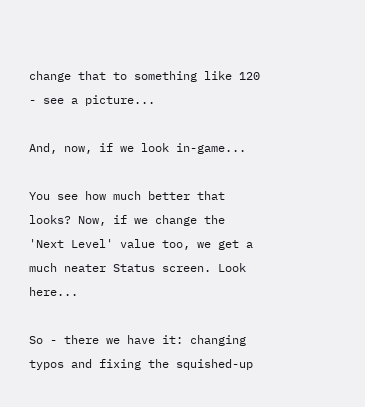change that to something like 120 - see a picture...

And, now, if we look in-game...

You see how much better that looks? Now, if we change the 'Next Level' value too, we get a much neater Status screen. Look here...

So - there we have it: changing typos and fixing the squished-up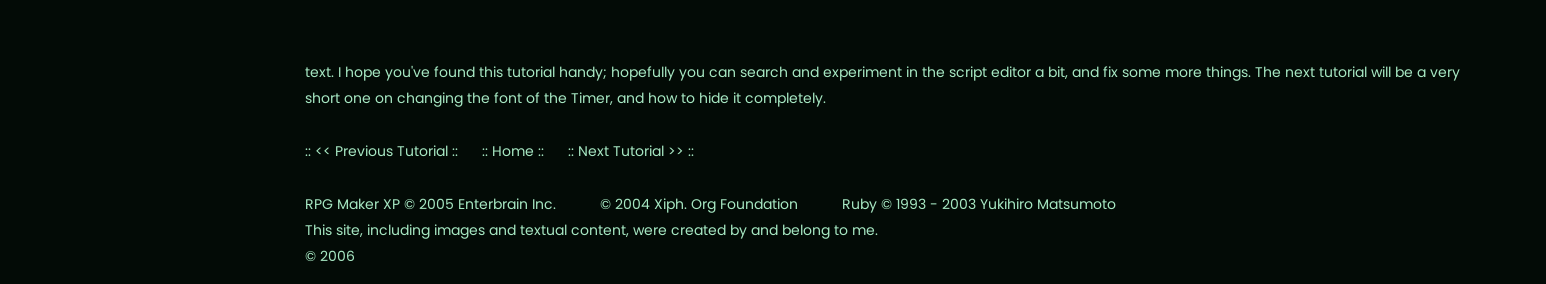text. I hope you've found this tutorial handy; hopefully you can search and experiment in the script editor a bit, and fix some more things. The next tutorial will be a very short one on changing the font of the Timer, and how to hide it completely.

:: << Previous Tutorial ::      :: Home ::      :: Next Tutorial >> ::

RPG Maker XP © 2005 Enterbrain Inc.           © 2004 Xiph. Org Foundation           Ruby © 1993 - 2003 Yukihiro Matsumoto
This site, including images and textual content, were created by and belong to me.
© 2006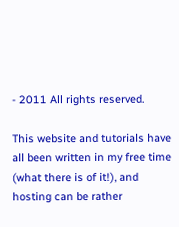- 2011 All rights reserved.

This website and tutorials have all been written in my free time (what there is of it!), and hosting can be rather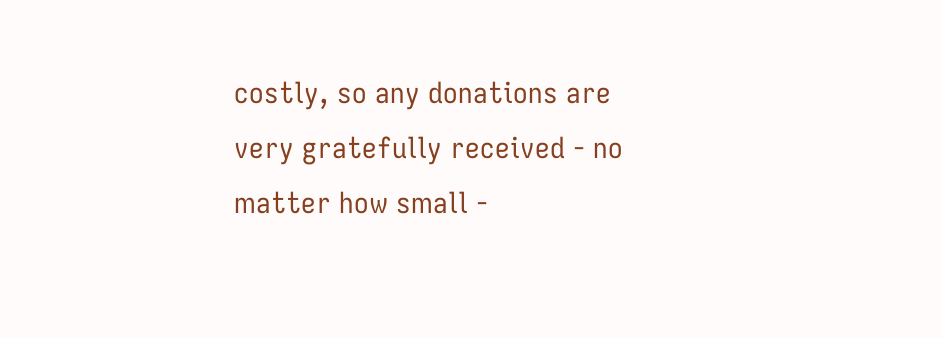costly, so any donations are very gratefully received - no matter how small -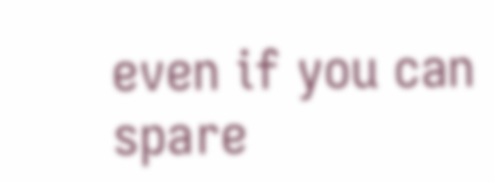even if you can spare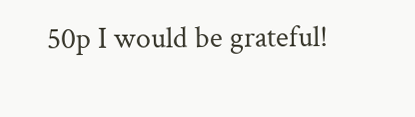50p I would be grateful!